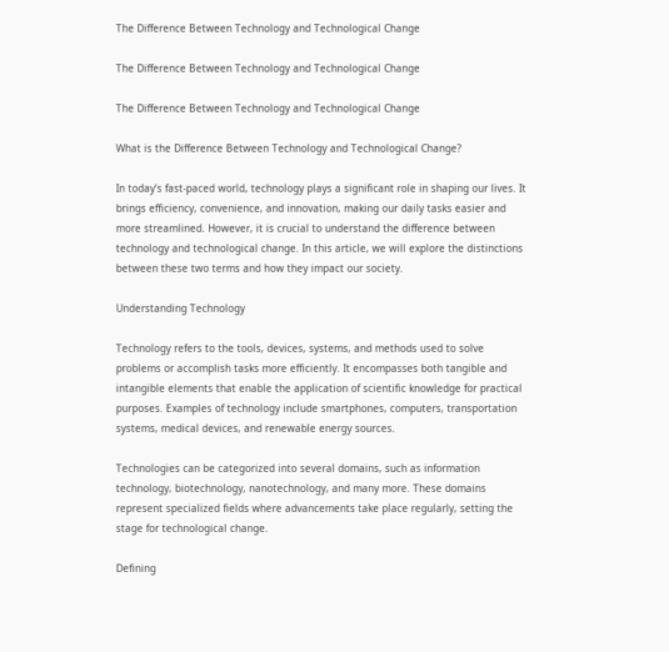The Difference Between Technology and Technological Change

The Difference Between Technology and Technological Change

The Difference Between Technology and Technological Change

What is the Difference Between Technology and Technological Change?

In today’s fast-paced world, technology plays a significant role in shaping our lives. It brings efficiency, convenience, and innovation, making our daily tasks easier and more streamlined. However, it is crucial to understand the difference between technology and technological change. In this article, we will explore the distinctions between these two terms and how they impact our society.

Understanding Technology

Technology refers to the tools, devices, systems, and methods used to solve problems or accomplish tasks more efficiently. It encompasses both tangible and intangible elements that enable the application of scientific knowledge for practical purposes. Examples of technology include smartphones, computers, transportation systems, medical devices, and renewable energy sources.

Technologies can be categorized into several domains, such as information technology, biotechnology, nanotechnology, and many more. These domains represent specialized fields where advancements take place regularly, setting the stage for technological change.

Defining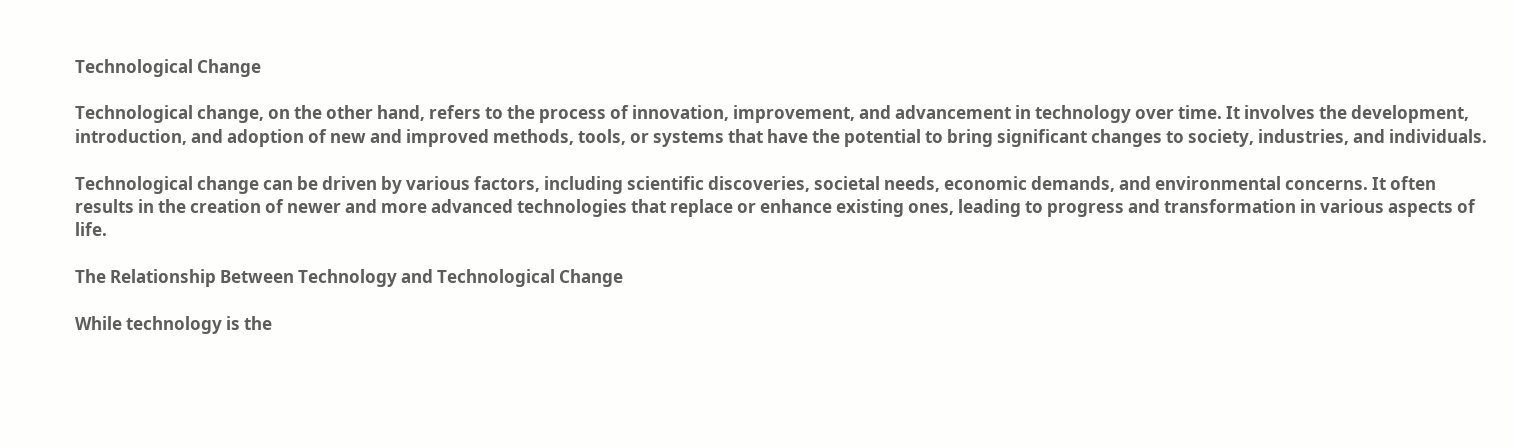Technological Change

Technological change, on the other hand, refers to the process of innovation, improvement, and advancement in technology over time. It involves the development, introduction, and adoption of new and improved methods, tools, or systems that have the potential to bring significant changes to society, industries, and individuals.

Technological change can be driven by various factors, including scientific discoveries, societal needs, economic demands, and environmental concerns. It often results in the creation of newer and more advanced technologies that replace or enhance existing ones, leading to progress and transformation in various aspects of life.

The Relationship Between Technology and Technological Change

While technology is the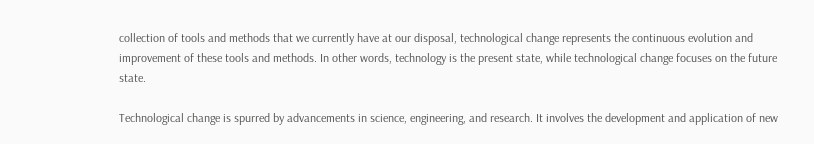collection of tools and methods that we currently have at our disposal, technological change represents the continuous evolution and improvement of these tools and methods. In other words, technology is the present state, while technological change focuses on the future state.

Technological change is spurred by advancements in science, engineering, and research. It involves the development and application of new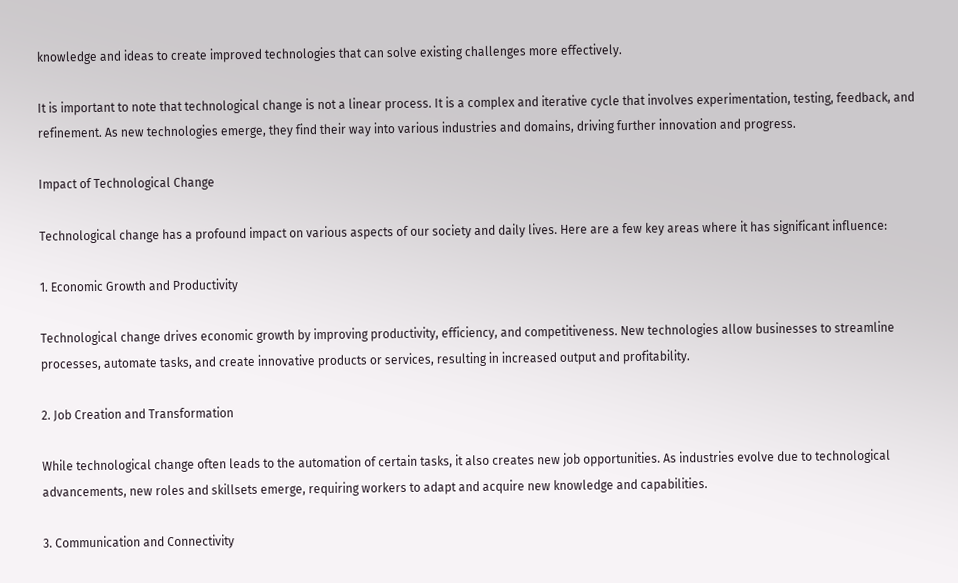knowledge and ideas to create improved technologies that can solve existing challenges more effectively.

It is important to note that technological change is not a linear process. It is a complex and iterative cycle that involves experimentation, testing, feedback, and refinement. As new technologies emerge, they find their way into various industries and domains, driving further innovation and progress.

Impact of Technological Change

Technological change has a profound impact on various aspects of our society and daily lives. Here are a few key areas where it has significant influence:

1. Economic Growth and Productivity

Technological change drives economic growth by improving productivity, efficiency, and competitiveness. New technologies allow businesses to streamline processes, automate tasks, and create innovative products or services, resulting in increased output and profitability.

2. Job Creation and Transformation

While technological change often leads to the automation of certain tasks, it also creates new job opportunities. As industries evolve due to technological advancements, new roles and skillsets emerge, requiring workers to adapt and acquire new knowledge and capabilities.

3. Communication and Connectivity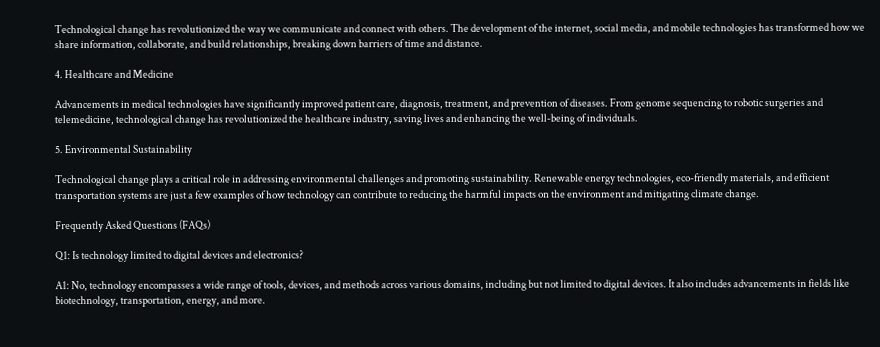Technological change has revolutionized the way we communicate and connect with others. The development of the internet, social media, and mobile technologies has transformed how we share information, collaborate, and build relationships, breaking down barriers of time and distance.

4. Healthcare and Medicine

Advancements in medical technologies have significantly improved patient care, diagnosis, treatment, and prevention of diseases. From genome sequencing to robotic surgeries and telemedicine, technological change has revolutionized the healthcare industry, saving lives and enhancing the well-being of individuals.

5. Environmental Sustainability

Technological change plays a critical role in addressing environmental challenges and promoting sustainability. Renewable energy technologies, eco-friendly materials, and efficient transportation systems are just a few examples of how technology can contribute to reducing the harmful impacts on the environment and mitigating climate change.

Frequently Asked Questions (FAQs)

Q1: Is technology limited to digital devices and electronics?

A1: No, technology encompasses a wide range of tools, devices, and methods across various domains, including but not limited to digital devices. It also includes advancements in fields like biotechnology, transportation, energy, and more.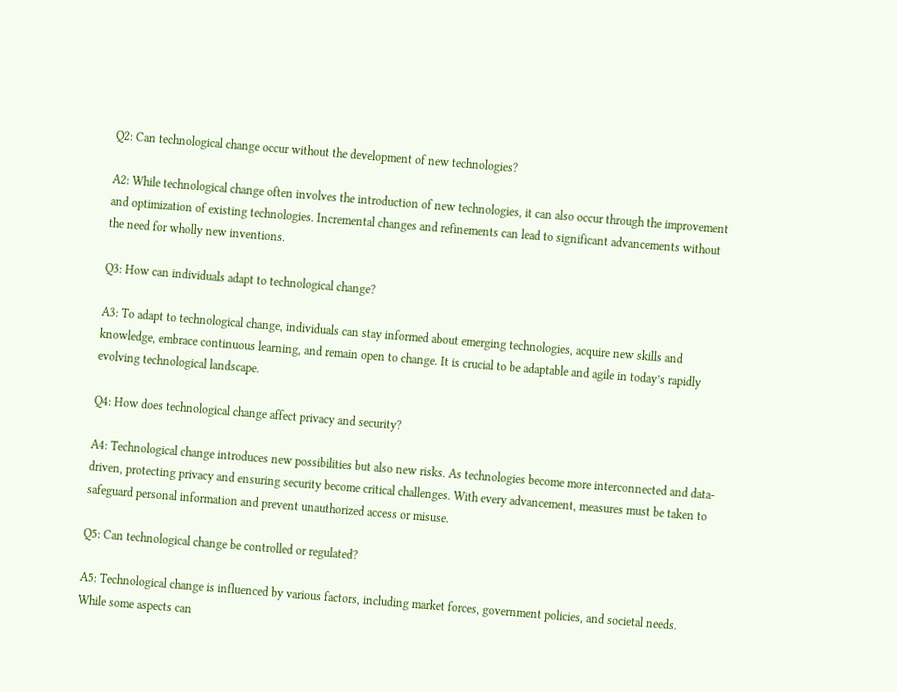Q2: Can technological change occur without the development of new technologies?

A2: While technological change often involves the introduction of new technologies, it can also occur through the improvement and optimization of existing technologies. Incremental changes and refinements can lead to significant advancements without the need for wholly new inventions.

Q3: How can individuals adapt to technological change?

A3: To adapt to technological change, individuals can stay informed about emerging technologies, acquire new skills and knowledge, embrace continuous learning, and remain open to change. It is crucial to be adaptable and agile in today’s rapidly evolving technological landscape.

Q4: How does technological change affect privacy and security?

A4: Technological change introduces new possibilities but also new risks. As technologies become more interconnected and data-driven, protecting privacy and ensuring security become critical challenges. With every advancement, measures must be taken to safeguard personal information and prevent unauthorized access or misuse.

Q5: Can technological change be controlled or regulated?

A5: Technological change is influenced by various factors, including market forces, government policies, and societal needs. While some aspects can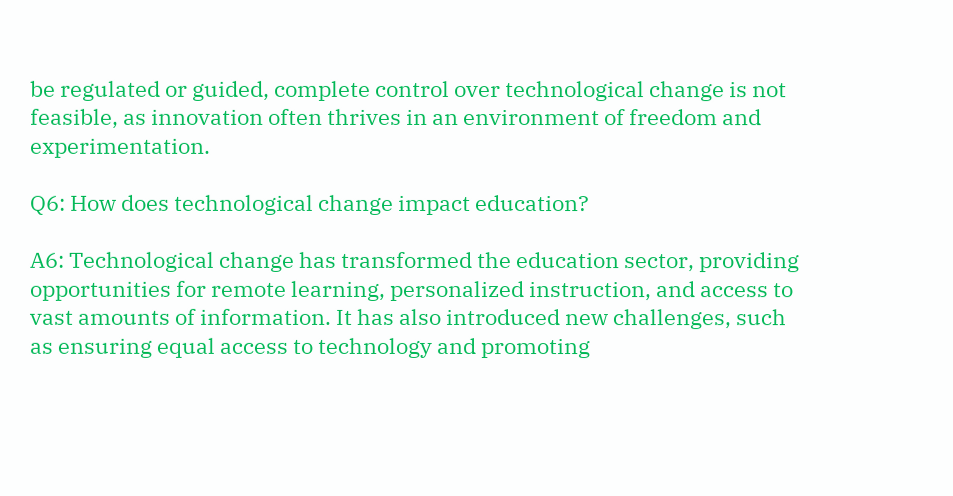be regulated or guided, complete control over technological change is not feasible, as innovation often thrives in an environment of freedom and experimentation.

Q6: How does technological change impact education?

A6: Technological change has transformed the education sector, providing opportunities for remote learning, personalized instruction, and access to vast amounts of information. It has also introduced new challenges, such as ensuring equal access to technology and promoting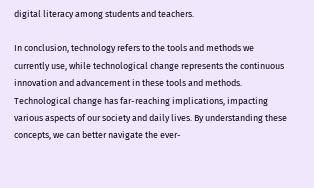digital literacy among students and teachers.

In conclusion, technology refers to the tools and methods we currently use, while technological change represents the continuous innovation and advancement in these tools and methods. Technological change has far-reaching implications, impacting various aspects of our society and daily lives. By understanding these concepts, we can better navigate the ever-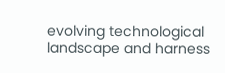evolving technological landscape and harness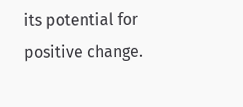its potential for positive change.